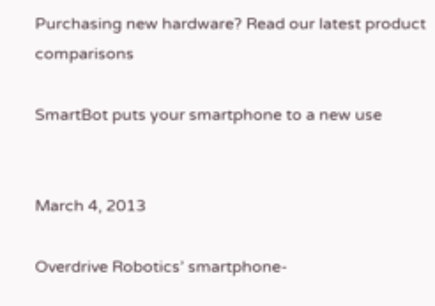Purchasing new hardware? Read our latest product comparisons

SmartBot puts your smartphone to a new use


March 4, 2013

Overdrive Robotics’ smartphone-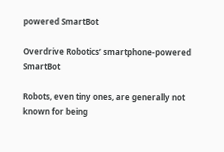powered SmartBot

Overdrive Robotics’ smartphone-powered SmartBot

Robots, even tiny ones, are generally not known for being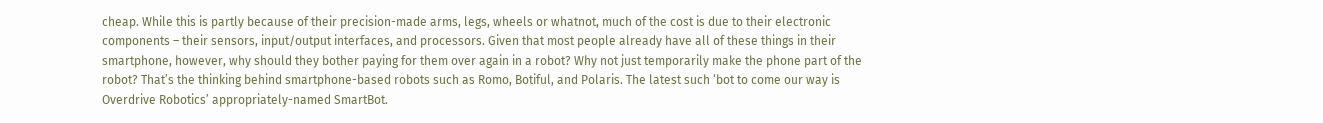cheap. While this is partly because of their precision-made arms, legs, wheels or whatnot, much of the cost is due to their electronic components – their sensors, input/output interfaces, and processors. Given that most people already have all of these things in their smartphone, however, why should they bother paying for them over again in a robot? Why not just temporarily make the phone part of the robot? That’s the thinking behind smartphone-based robots such as Romo, Botiful, and Polaris. The latest such ‘bot to come our way is Overdrive Robotics’ appropriately-named SmartBot.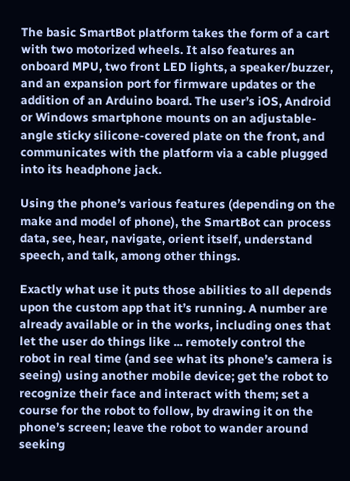The basic SmartBot platform takes the form of a cart with two motorized wheels. It also features an onboard MPU, two front LED lights, a speaker/buzzer, and an expansion port for firmware updates or the addition of an Arduino board. The user’s iOS, Android or Windows smartphone mounts on an adjustable-angle sticky silicone-covered plate on the front, and communicates with the platform via a cable plugged into its headphone jack.

Using the phone’s various features (depending on the make and model of phone), the SmartBot can process data, see, hear, navigate, orient itself, understand speech, and talk, among other things.

Exactly what use it puts those abilities to all depends upon the custom app that it’s running. A number are already available or in the works, including ones that let the user do things like ... remotely control the robot in real time (and see what its phone’s camera is seeing) using another mobile device; get the robot to recognize their face and interact with them; set a course for the robot to follow, by drawing it on the phone’s screen; leave the robot to wander around seeking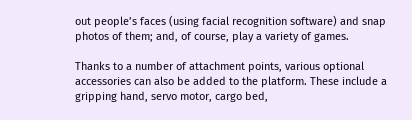out people’s faces (using facial recognition software) and snap photos of them; and, of course, play a variety of games.

Thanks to a number of attachment points, various optional accessories can also be added to the platform. These include a gripping hand, servo motor, cargo bed,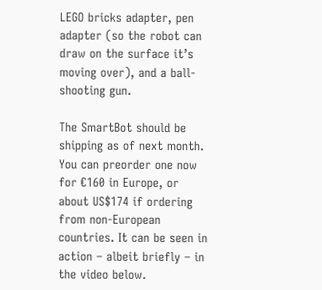LEGO bricks adapter, pen adapter (so the robot can draw on the surface it’s moving over), and a ball-shooting gun.

The SmartBot should be shipping as of next month. You can preorder one now for €160 in Europe, or about US$174 if ordering from non-European countries. It can be seen in action – albeit briefly – in the video below.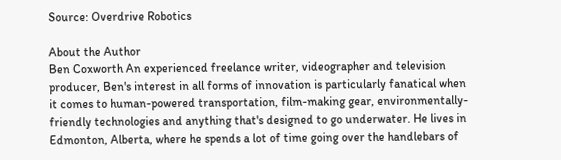Source: Overdrive Robotics

About the Author
Ben Coxworth An experienced freelance writer, videographer and television producer, Ben's interest in all forms of innovation is particularly fanatical when it comes to human-powered transportation, film-making gear, environmentally-friendly technologies and anything that's designed to go underwater. He lives in Edmonton, Alberta, where he spends a lot of time going over the handlebars of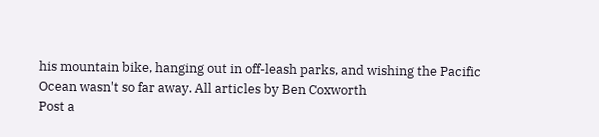his mountain bike, hanging out in off-leash parks, and wishing the Pacific Ocean wasn't so far away. All articles by Ben Coxworth
Post a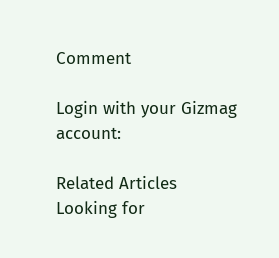Comment

Login with your Gizmag account:

Related Articles
Looking for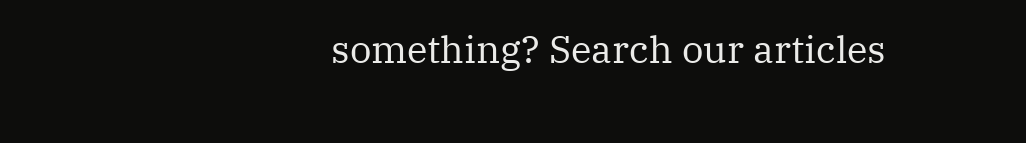something? Search our articles